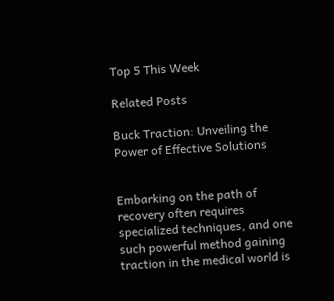Top 5 This Week

Related Posts

Buck Traction: Unveiling the Power of Effective Solutions


Embarking on the path of recovery often requires specialized techniques, and one such powerful method gaining traction in the medical world is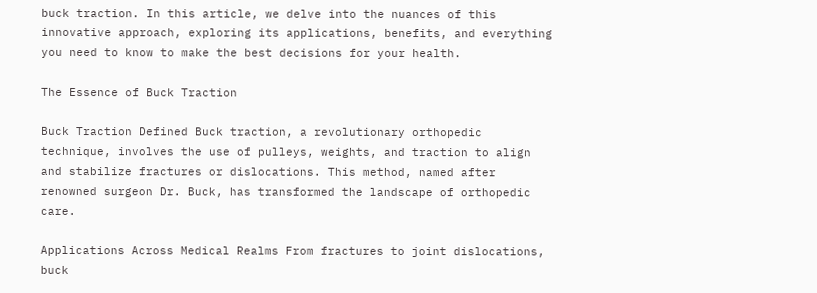buck traction. In this article, we delve into the nuances of this innovative approach, exploring its applications, benefits, and everything you need to know to make the best decisions for your health.

The Essence of Buck Traction

Buck Traction Defined Buck traction, a revolutionary orthopedic technique, involves the use of pulleys, weights, and traction to align and stabilize fractures or dislocations. This method, named after renowned surgeon Dr. Buck, has transformed the landscape of orthopedic care.

Applications Across Medical Realms From fractures to joint dislocations, buck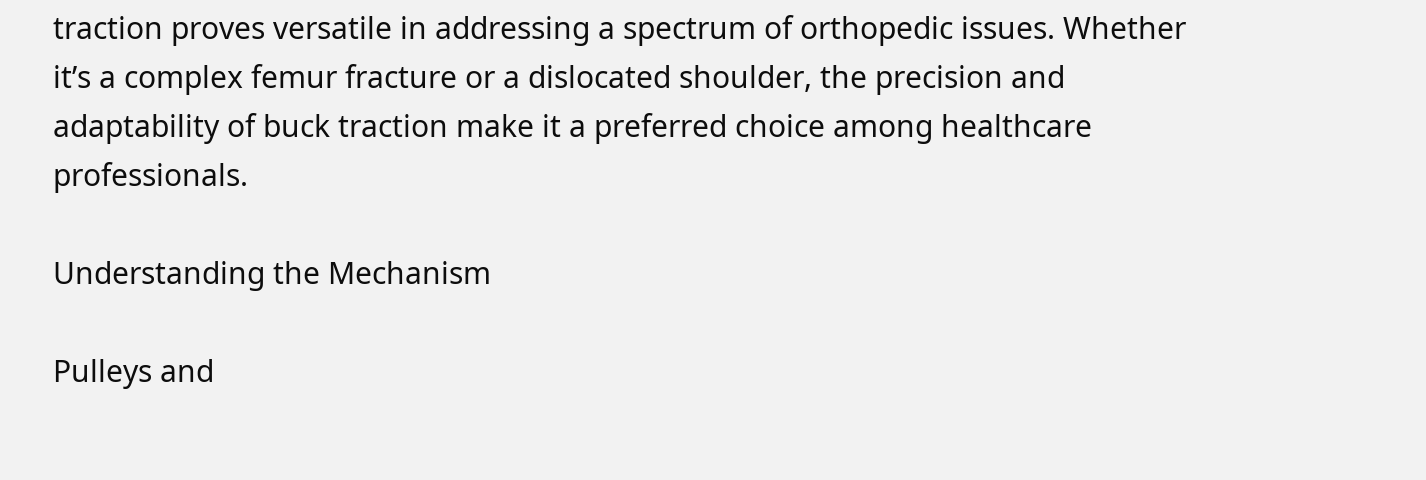traction proves versatile in addressing a spectrum of orthopedic issues. Whether it’s a complex femur fracture or a dislocated shoulder, the precision and adaptability of buck traction make it a preferred choice among healthcare professionals.

Understanding the Mechanism

Pulleys and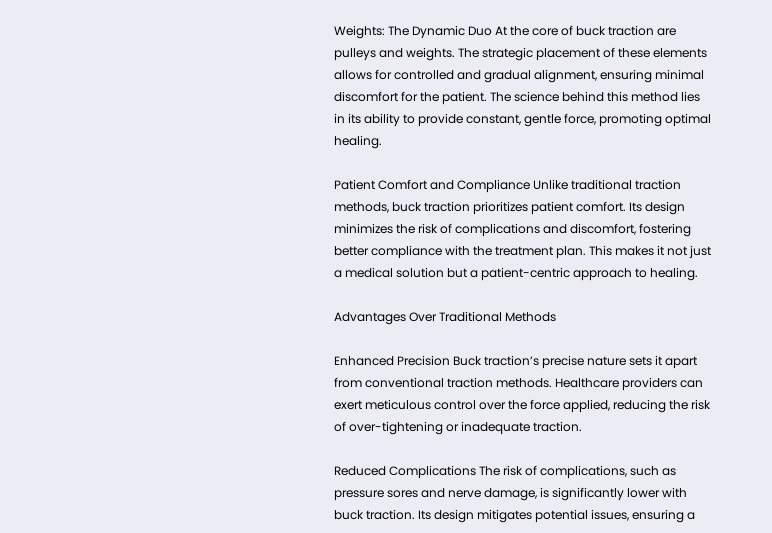Weights: The Dynamic Duo At the core of buck traction are pulleys and weights. The strategic placement of these elements allows for controlled and gradual alignment, ensuring minimal discomfort for the patient. The science behind this method lies in its ability to provide constant, gentle force, promoting optimal healing.

Patient Comfort and Compliance Unlike traditional traction methods, buck traction prioritizes patient comfort. Its design minimizes the risk of complications and discomfort, fostering better compliance with the treatment plan. This makes it not just a medical solution but a patient-centric approach to healing.

Advantages Over Traditional Methods

Enhanced Precision Buck traction’s precise nature sets it apart from conventional traction methods. Healthcare providers can exert meticulous control over the force applied, reducing the risk of over-tightening or inadequate traction.

Reduced Complications The risk of complications, such as pressure sores and nerve damage, is significantly lower with buck traction. Its design mitigates potential issues, ensuring a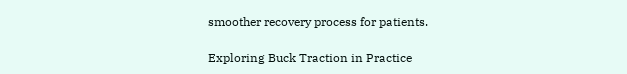smoother recovery process for patients.

Exploring Buck Traction in Practice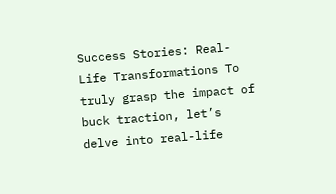Success Stories: Real-Life Transformations To truly grasp the impact of buck traction, let’s delve into real-life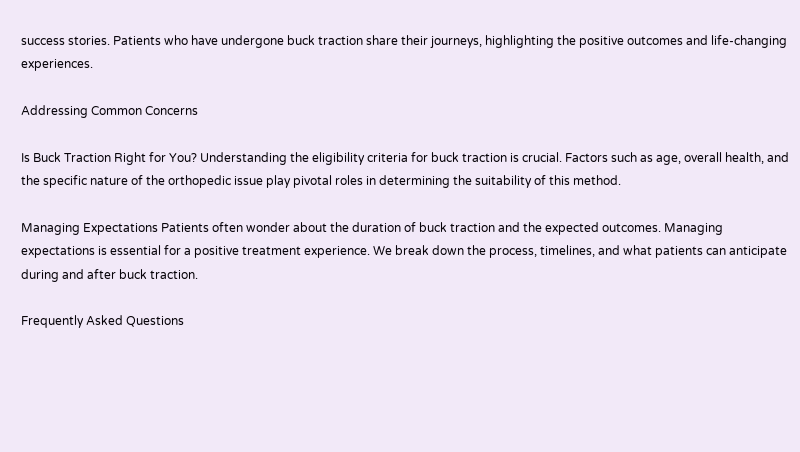success stories. Patients who have undergone buck traction share their journeys, highlighting the positive outcomes and life-changing experiences.

Addressing Common Concerns

Is Buck Traction Right for You? Understanding the eligibility criteria for buck traction is crucial. Factors such as age, overall health, and the specific nature of the orthopedic issue play pivotal roles in determining the suitability of this method.

Managing Expectations Patients often wonder about the duration of buck traction and the expected outcomes. Managing expectations is essential for a positive treatment experience. We break down the process, timelines, and what patients can anticipate during and after buck traction.

Frequently Asked Questions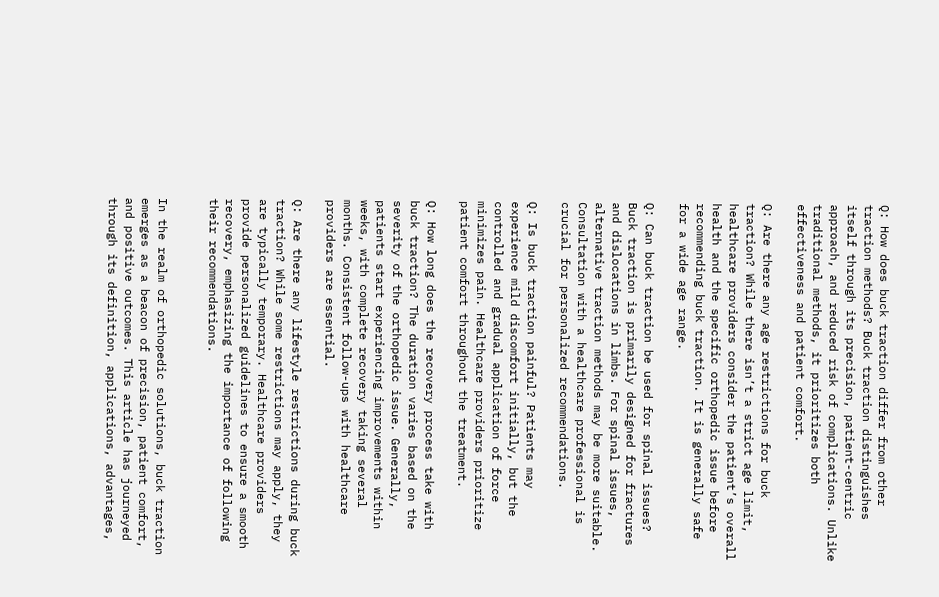Q: How does buck traction differ from other traction methods? Buck traction distinguishes itself through its precision, patient-centric approach, and reduced risk of complications. Unlike traditional methods, it prioritizes both effectiveness and patient comfort.

Q: Are there any age restrictions for buck traction? While there isn’t a strict age limit, healthcare providers consider the patient’s overall health and the specific orthopedic issue before recommending buck traction. It is generally safe for a wide age range.

Q: Can buck traction be used for spinal issues? Buck traction is primarily designed for fractures and dislocations in limbs. For spinal issues, alternative traction methods may be more suitable. Consultation with a healthcare professional is crucial for personalized recommendations.

Q: Is buck traction painful? Patients may experience mild discomfort initially, but the controlled and gradual application of force minimizes pain. Healthcare providers prioritize patient comfort throughout the treatment.

Q: How long does the recovery process take with buck traction? The duration varies based on the severity of the orthopedic issue. Generally, patients start experiencing improvements within weeks, with complete recovery taking several months. Consistent follow-ups with healthcare providers are essential.

Q: Are there any lifestyle restrictions during buck traction? While some restrictions may apply, they are typically temporary. Healthcare providers provide personalized guidelines to ensure a smooth recovery, emphasizing the importance of following their recommendations.


In the realm of orthopedic solutions, buck traction emerges as a beacon of precision, patient comfort, and positive outcomes. This article has journeyed through its definition, applications, advantages,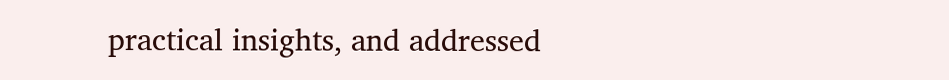practical insights, and addressed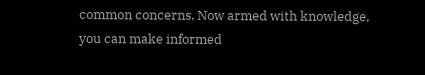common concerns. Now armed with knowledge, you can make informed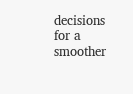decisions for a smoother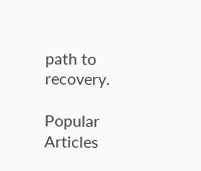path to recovery.

Popular Articles